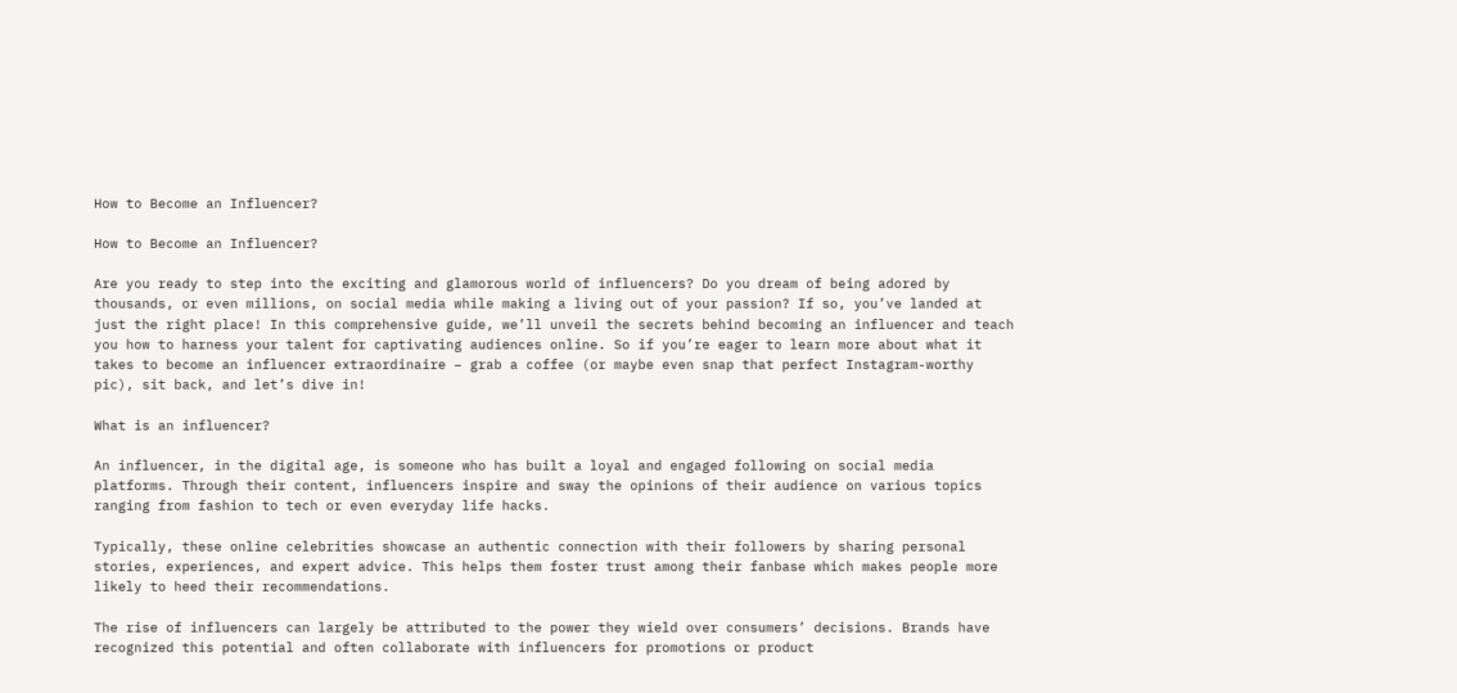How to Become an Influencer?

How to Become an Influencer?

Are you ready to step into the exciting and glamorous world of influencers? Do you dream of being adored by thousands, or even millions, on social media while making a living out of your passion? If so, you’ve landed at just the right place! In this comprehensive guide, we’ll unveil the secrets behind becoming an influencer and teach you how to harness your talent for captivating audiences online. So if you’re eager to learn more about what it takes to become an influencer extraordinaire – grab a coffee (or maybe even snap that perfect Instagram-worthy pic), sit back, and let’s dive in!

What is an influencer?

An influencer, in the digital age, is someone who has built a loyal and engaged following on social media platforms. Through their content, influencers inspire and sway the opinions of their audience on various topics ranging from fashion to tech or even everyday life hacks.

Typically, these online celebrities showcase an authentic connection with their followers by sharing personal stories, experiences, and expert advice. This helps them foster trust among their fanbase which makes people more likely to heed their recommendations.

The rise of influencers can largely be attributed to the power they wield over consumers’ decisions. Brands have recognized this potential and often collaborate with influencers for promotions or product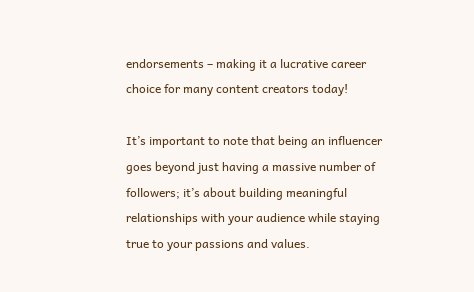endorsements – making it a lucrative career choice for many content creators today!

It’s important to note that being an influencer goes beyond just having a massive number of followers; it’s about building meaningful relationships with your audience while staying true to your passions and values.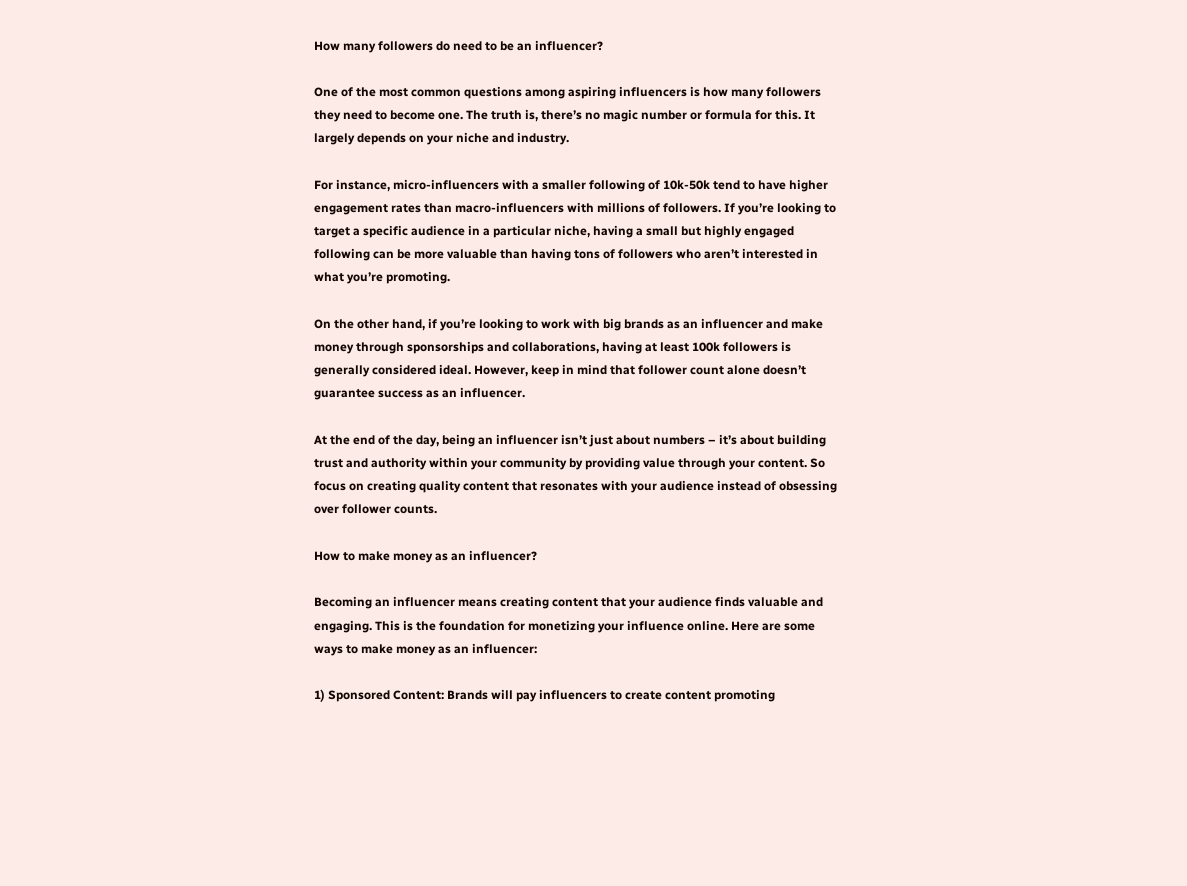How many followers do need to be an influencer?

One of the most common questions among aspiring influencers is how many followers they need to become one. The truth is, there’s no magic number or formula for this. It largely depends on your niche and industry.

For instance, micro-influencers with a smaller following of 10k-50k tend to have higher engagement rates than macro-influencers with millions of followers. If you’re looking to target a specific audience in a particular niche, having a small but highly engaged following can be more valuable than having tons of followers who aren’t interested in what you’re promoting.

On the other hand, if you’re looking to work with big brands as an influencer and make money through sponsorships and collaborations, having at least 100k followers is generally considered ideal. However, keep in mind that follower count alone doesn’t guarantee success as an influencer.

At the end of the day, being an influencer isn’t just about numbers – it’s about building trust and authority within your community by providing value through your content. So focus on creating quality content that resonates with your audience instead of obsessing over follower counts.

How to make money as an influencer?

Becoming an influencer means creating content that your audience finds valuable and engaging. This is the foundation for monetizing your influence online. Here are some ways to make money as an influencer:

1) Sponsored Content: Brands will pay influencers to create content promoting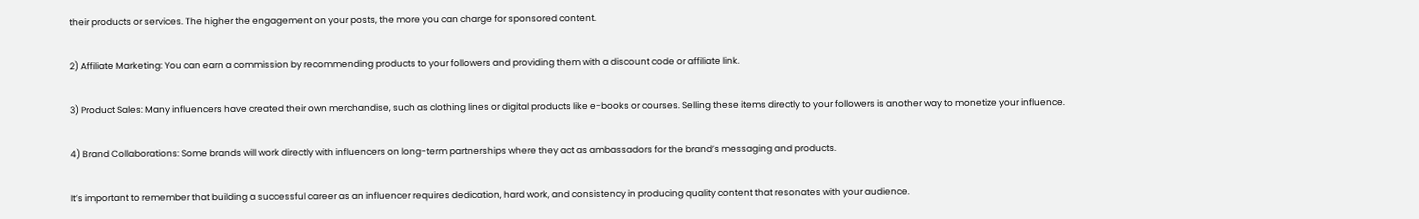their products or services. The higher the engagement on your posts, the more you can charge for sponsored content.

2) Affiliate Marketing: You can earn a commission by recommending products to your followers and providing them with a discount code or affiliate link.

3) Product Sales: Many influencers have created their own merchandise, such as clothing lines or digital products like e-books or courses. Selling these items directly to your followers is another way to monetize your influence.

4) Brand Collaborations: Some brands will work directly with influencers on long-term partnerships where they act as ambassadors for the brand’s messaging and products.

It’s important to remember that building a successful career as an influencer requires dedication, hard work, and consistency in producing quality content that resonates with your audience.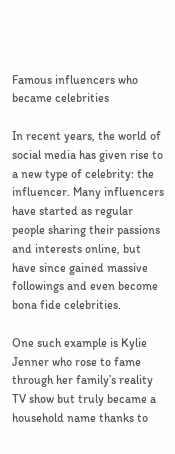Famous influencers who became celebrities

In recent years, the world of social media has given rise to a new type of celebrity: the influencer. Many influencers have started as regular people sharing their passions and interests online, but have since gained massive followings and even become bona fide celebrities.

One such example is Kylie Jenner who rose to fame through her family’s reality TV show but truly became a household name thanks to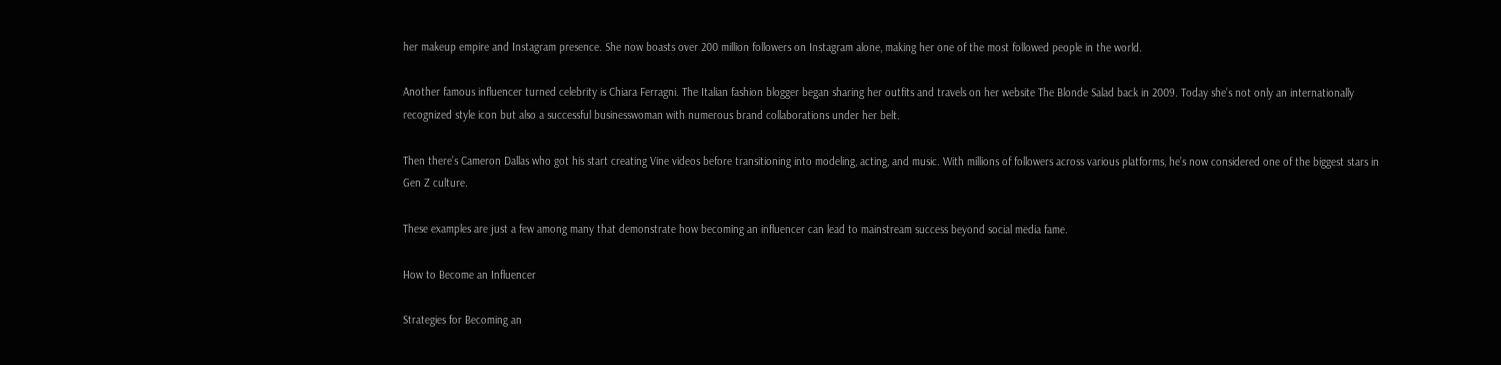her makeup empire and Instagram presence. She now boasts over 200 million followers on Instagram alone, making her one of the most followed people in the world.

Another famous influencer turned celebrity is Chiara Ferragni. The Italian fashion blogger began sharing her outfits and travels on her website The Blonde Salad back in 2009. Today she’s not only an internationally recognized style icon but also a successful businesswoman with numerous brand collaborations under her belt.

Then there’s Cameron Dallas who got his start creating Vine videos before transitioning into modeling, acting, and music. With millions of followers across various platforms, he’s now considered one of the biggest stars in Gen Z culture.

These examples are just a few among many that demonstrate how becoming an influencer can lead to mainstream success beyond social media fame.

How to Become an Influencer

Strategies for Becoming an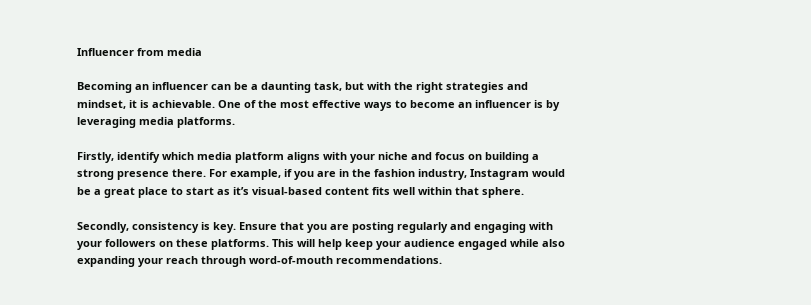Influencer from media

Becoming an influencer can be a daunting task, but with the right strategies and mindset, it is achievable. One of the most effective ways to become an influencer is by leveraging media platforms.

Firstly, identify which media platform aligns with your niche and focus on building a strong presence there. For example, if you are in the fashion industry, Instagram would be a great place to start as it’s visual-based content fits well within that sphere.

Secondly, consistency is key. Ensure that you are posting regularly and engaging with your followers on these platforms. This will help keep your audience engaged while also expanding your reach through word-of-mouth recommendations.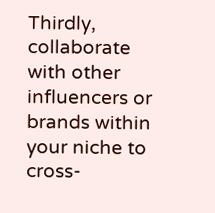Thirdly, collaborate with other influencers or brands within your niche to cross-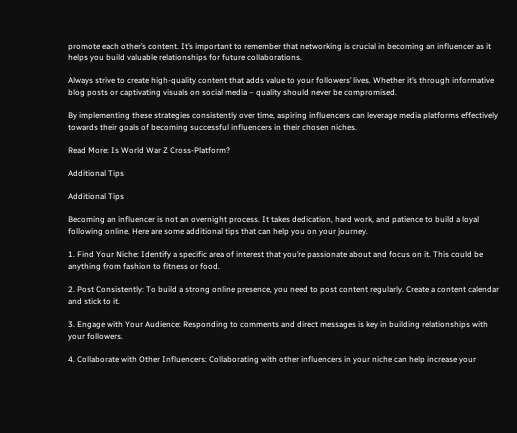promote each other’s content. It’s important to remember that networking is crucial in becoming an influencer as it helps you build valuable relationships for future collaborations.

Always strive to create high-quality content that adds value to your followers’ lives. Whether it’s through informative blog posts or captivating visuals on social media – quality should never be compromised.

By implementing these strategies consistently over time, aspiring influencers can leverage media platforms effectively towards their goals of becoming successful influencers in their chosen niches.

Read More: Is World War Z Cross-Platform?

Additional Tips

Additional Tips

Becoming an influencer is not an overnight process. It takes dedication, hard work, and patience to build a loyal following online. Here are some additional tips that can help you on your journey.

1. Find Your Niche: Identify a specific area of interest that you’re passionate about and focus on it. This could be anything from fashion to fitness or food.

2. Post Consistently: To build a strong online presence, you need to post content regularly. Create a content calendar and stick to it.

3. Engage with Your Audience: Responding to comments and direct messages is key in building relationships with your followers.

4. Collaborate with Other Influencers: Collaborating with other influencers in your niche can help increase your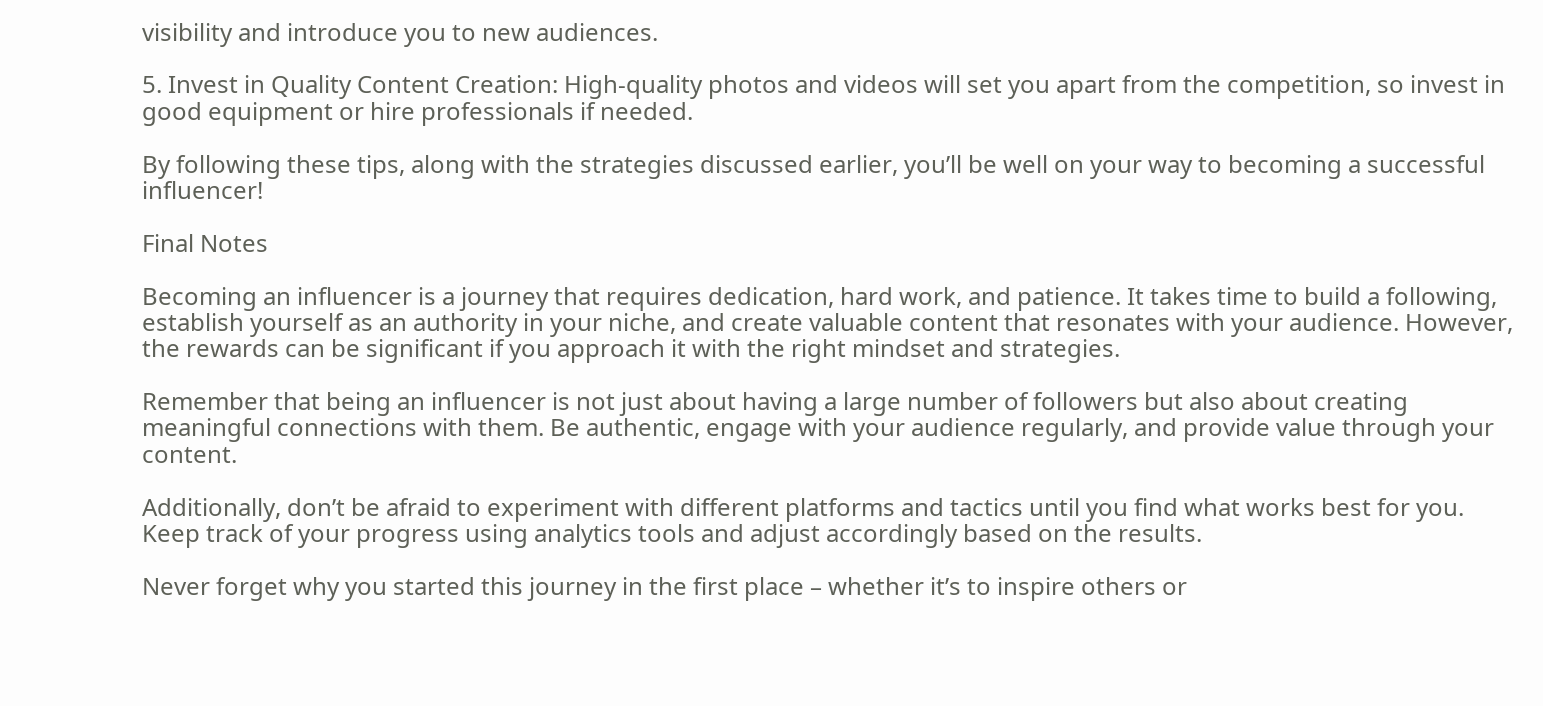visibility and introduce you to new audiences.

5. Invest in Quality Content Creation: High-quality photos and videos will set you apart from the competition, so invest in good equipment or hire professionals if needed.

By following these tips, along with the strategies discussed earlier, you’ll be well on your way to becoming a successful influencer!

Final Notes

Becoming an influencer is a journey that requires dedication, hard work, and patience. It takes time to build a following, establish yourself as an authority in your niche, and create valuable content that resonates with your audience. However, the rewards can be significant if you approach it with the right mindset and strategies.

Remember that being an influencer is not just about having a large number of followers but also about creating meaningful connections with them. Be authentic, engage with your audience regularly, and provide value through your content.

Additionally, don’t be afraid to experiment with different platforms and tactics until you find what works best for you. Keep track of your progress using analytics tools and adjust accordingly based on the results.

Never forget why you started this journey in the first place – whether it’s to inspire others or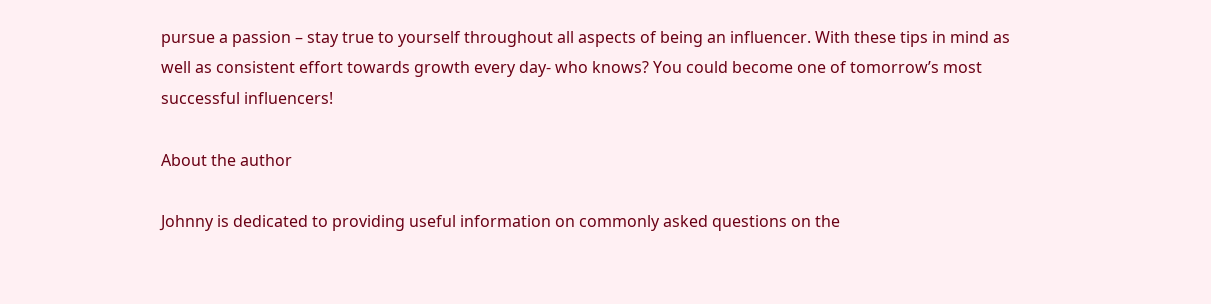pursue a passion – stay true to yourself throughout all aspects of being an influencer. With these tips in mind as well as consistent effort towards growth every day- who knows? You could become one of tomorrow’s most successful influencers!

About the author

Johnny is dedicated to providing useful information on commonly asked questions on the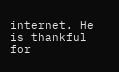internet. He is thankful for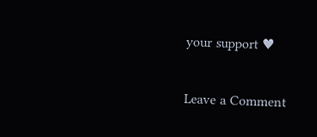your support ♥

Leave a Comment